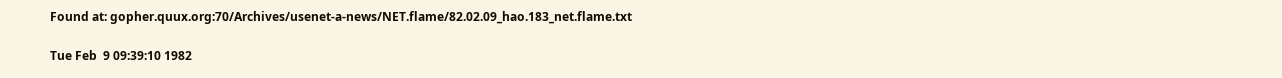Found at: gopher.quux.org:70/Archives/usenet-a-news/NET.flame/82.02.09_hao.183_net.flame.txt

Tue Feb  9 09:39:10 1982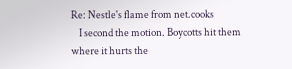Re: Nestle's flame from net.cooks
    I second the motion. Boycotts hit them where it hurts the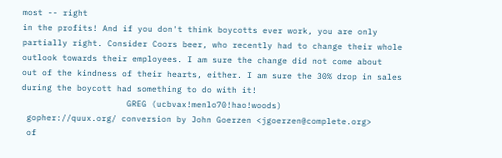most -- right
in the profits! And if you don't think boycotts ever work, you are only
partially right. Consider Coors beer, who recently had to change their whole
outlook towards their employees. I am sure the change did not come about
out of the kindness of their hearts, either. I am sure the 30% drop in sales
during the boycott had something to do with it!
                     GREG (ucbvax!menlo70!hao!woods)
 gopher://quux.org/ conversion by John Goerzen <jgoerzen@complete.org>
 of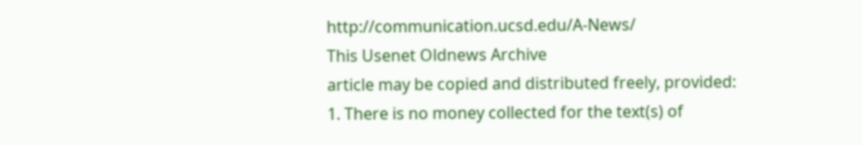http://communication.ucsd.edu/A-News/
This Usenet Oldnews Archive
article may be copied and distributed freely, provided:
1. There is no money collected for the text(s) of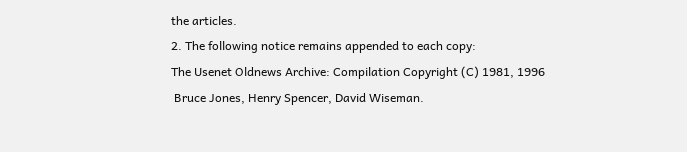the articles.
2. The following notice remains appended to each copy:
The Usenet Oldnews Archive: Compilation Copyright (C) 1981, 1996
 Bruce Jones, Henry Spencer, David Wiseman.